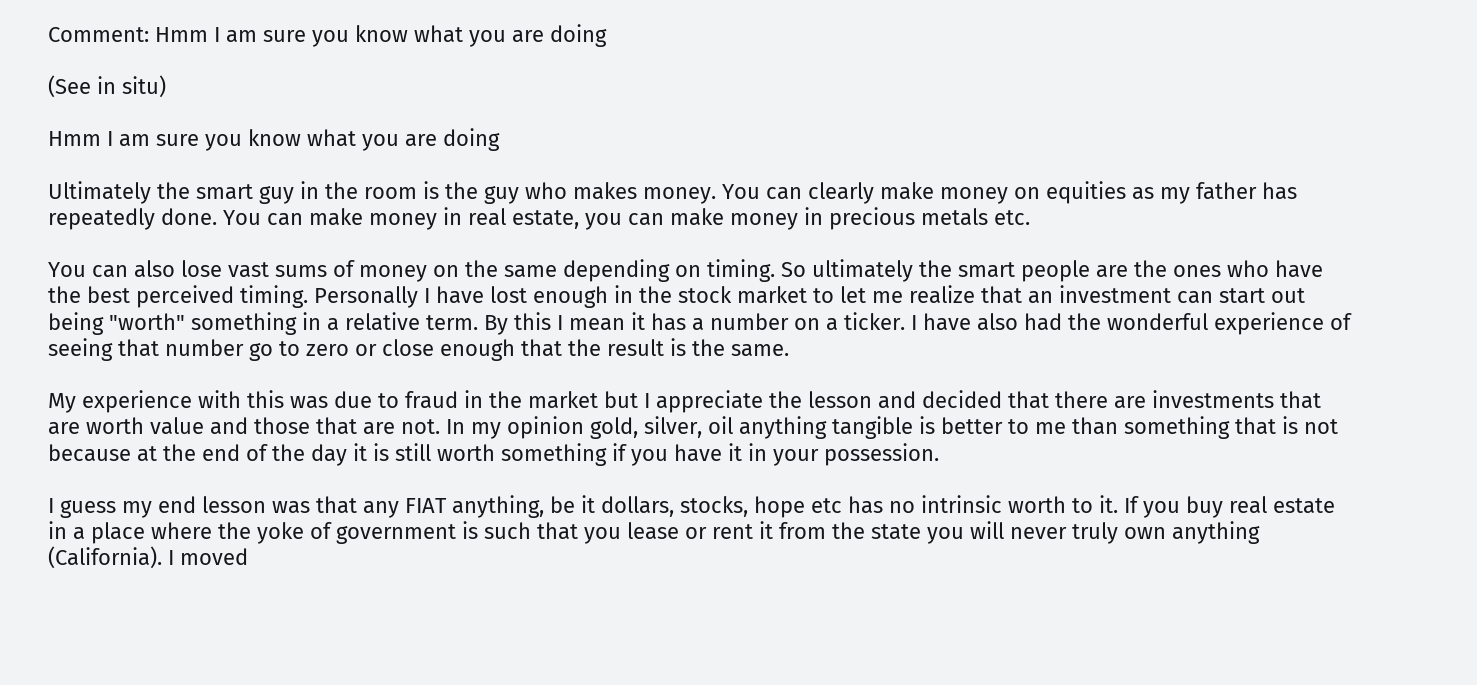Comment: Hmm I am sure you know what you are doing

(See in situ)

Hmm I am sure you know what you are doing

Ultimately the smart guy in the room is the guy who makes money. You can clearly make money on equities as my father has repeatedly done. You can make money in real estate, you can make money in precious metals etc.

You can also lose vast sums of money on the same depending on timing. So ultimately the smart people are the ones who have the best perceived timing. Personally I have lost enough in the stock market to let me realize that an investment can start out being "worth" something in a relative term. By this I mean it has a number on a ticker. I have also had the wonderful experience of seeing that number go to zero or close enough that the result is the same.

My experience with this was due to fraud in the market but I appreciate the lesson and decided that there are investments that are worth value and those that are not. In my opinion gold, silver, oil anything tangible is better to me than something that is not because at the end of the day it is still worth something if you have it in your possession.

I guess my end lesson was that any FIAT anything, be it dollars, stocks, hope etc has no intrinsic worth to it. If you buy real estate in a place where the yoke of government is such that you lease or rent it from the state you will never truly own anything (California). I moved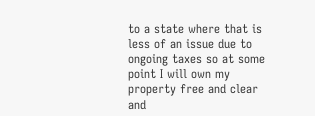to a state where that is less of an issue due to ongoing taxes so at some point I will own my property free and clear and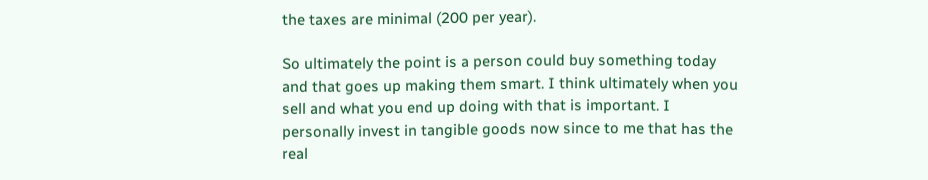the taxes are minimal (200 per year).

So ultimately the point is a person could buy something today and that goes up making them smart. I think ultimately when you sell and what you end up doing with that is important. I personally invest in tangible goods now since to me that has the real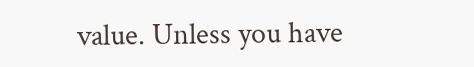value. Unless you have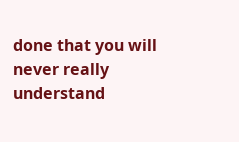done that you will never really understand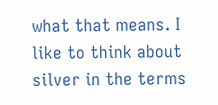what that means. I like to think about silver in the terms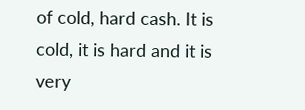of cold, hard cash. It is cold, it is hard and it is very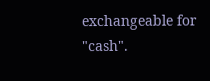exchangeable for "cash".